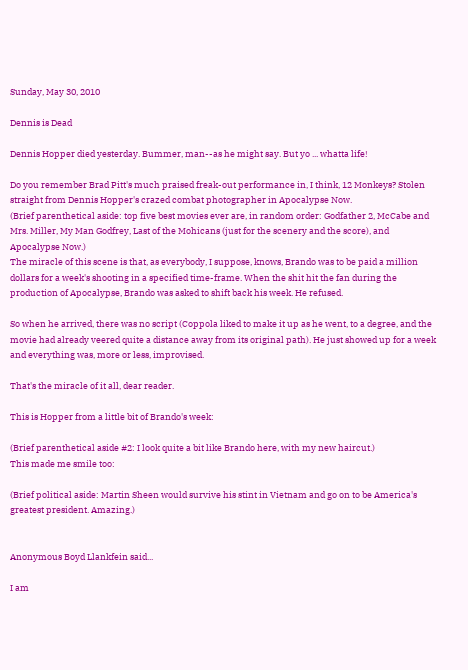Sunday, May 30, 2010

Dennis is Dead

Dennis Hopper died yesterday. Bummer, man--as he might say. But yo ... whatta life!

Do you remember Brad Pitt's much praised freak-out performance in, I think, 12 Monkeys? Stolen straight from Dennis Hopper's crazed combat photographer in Apocalypse Now.
(Brief parenthetical aside: top five best movies ever are, in random order: Godfather 2, McCabe and Mrs. Miller, My Man Godfrey, Last of the Mohicans (just for the scenery and the score), and Apocalypse Now.)
The miracle of this scene is that, as everybody, I suppose, knows, Brando was to be paid a million dollars for a week's shooting in a specified time-frame. When the shit hit the fan during the production of Apocalypse, Brando was asked to shift back his week. He refused.

So when he arrived, there was no script (Coppola liked to make it up as he went, to a degree, and the movie had already veered quite a distance away from its original path). He just showed up for a week and everything was, more or less, improvised.

That's the miracle of it all, dear reader.

This is Hopper from a little bit of Brando's week:

(Brief parenthetical aside #2: I look quite a bit like Brando here, with my new haircut.)
This made me smile too:

(Brief political aside: Martin Sheen would survive his stint in Vietnam and go on to be America's greatest president. Amazing.)


Anonymous Boyd Llankfein said...

I am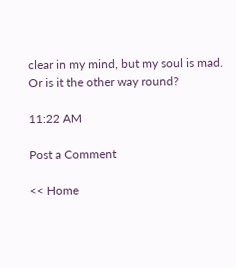clear in my mind, but my soul is mad. Or is it the other way round?

11:22 AM

Post a Comment

<< Home